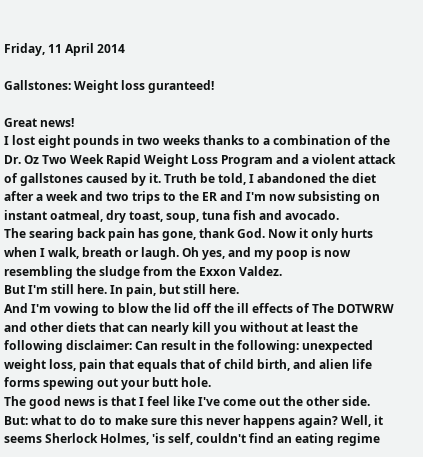Friday, 11 April 2014

Gallstones: Weight loss guranteed!

Great news!
I lost eight pounds in two weeks thanks to a combination of the Dr. Oz Two Week Rapid Weight Loss Program and a violent attack of gallstones caused by it. Truth be told, I abandoned the diet after a week and two trips to the ER and I'm now subsisting on instant oatmeal, dry toast, soup, tuna fish and avocado.
The searing back pain has gone, thank God. Now it only hurts when I walk, breath or laugh. Oh yes, and my poop is now resembling the sludge from the Exxon Valdez.
But I'm still here. In pain, but still here.
And I'm vowing to blow the lid off the ill effects of The DOTWRW and other diets that can nearly kill you without at least the following disclaimer: Can result in the following: unexpected weight loss, pain that equals that of child birth, and alien life forms spewing out your butt hole.
The good news is that I feel like I've come out the other side.
But: what to do to make sure this never happens again? Well, it seems Sherlock Holmes, 'is self, couldn't find an eating regime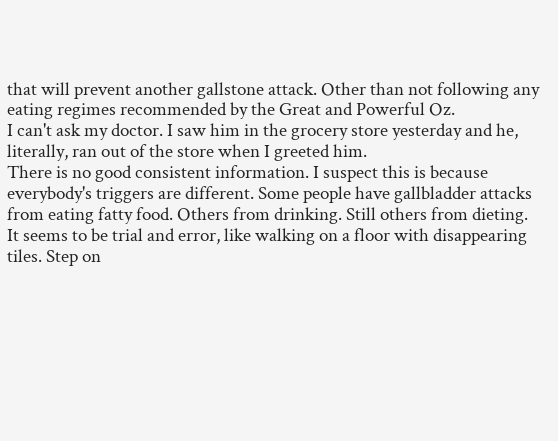that will prevent another gallstone attack. Other than not following any eating regimes recommended by the Great and Powerful Oz.
I can't ask my doctor. I saw him in the grocery store yesterday and he, literally, ran out of the store when I greeted him.
There is no good consistent information. I suspect this is because everybody's triggers are different. Some people have gallbladder attacks from eating fatty food. Others from drinking. Still others from dieting.
It seems to be trial and error, like walking on a floor with disappearing tiles. Step on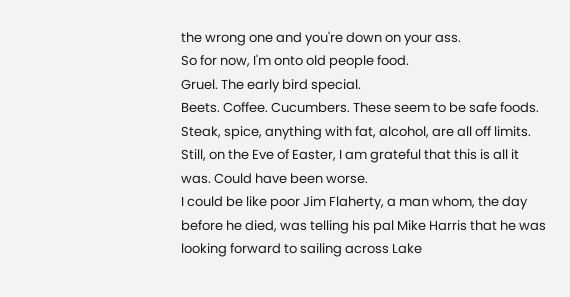the wrong one and you're down on your ass.
So for now, I'm onto old people food.
Gruel. The early bird special.
Beets. Coffee. Cucumbers. These seem to be safe foods.
Steak, spice, anything with fat, alcohol, are all off limits.
Still, on the Eve of Easter, I am grateful that this is all it was. Could have been worse.
I could be like poor Jim Flaherty, a man whom, the day before he died, was telling his pal Mike Harris that he was looking forward to sailing across Lake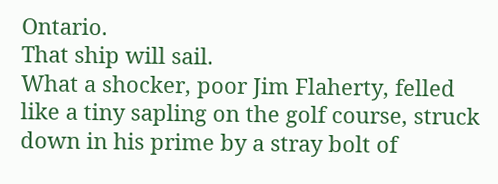Ontario.
That ship will sail.
What a shocker, poor Jim Flaherty, felled like a tiny sapling on the golf course, struck down in his prime by a stray bolt of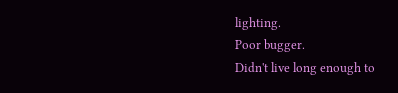lighting.
Poor bugger.
Didn't live long enough to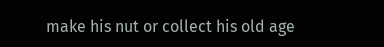make his nut or collect his old age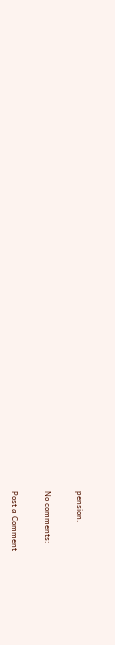pension.

No comments:

Post a Comment